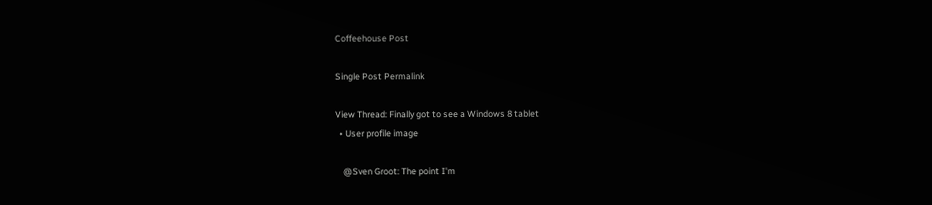Coffeehouse Post

Single Post Permalink

View Thread: Finally got to see a Windows 8 tablet
  • User profile image

    @Sven Groot: The point I'm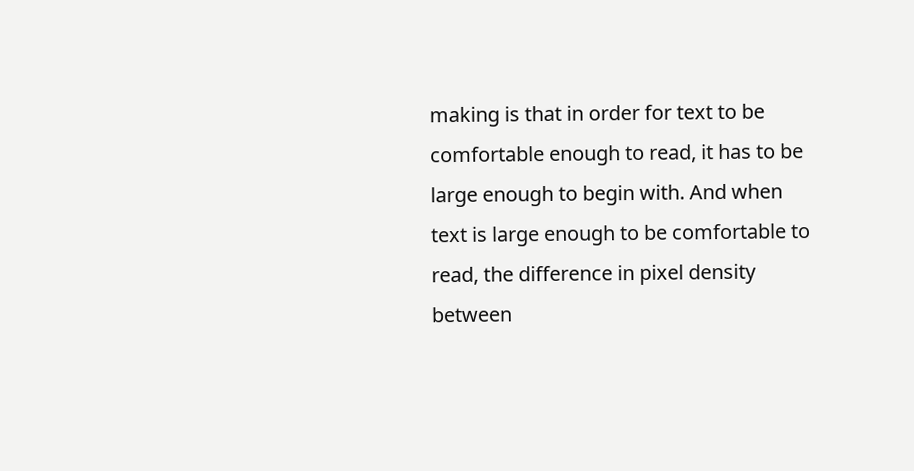making is that in order for text to be comfortable enough to read, it has to be large enough to begin with. And when text is large enough to be comfortable to read, the difference in pixel density between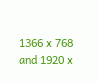1366 x 768 and 1920 x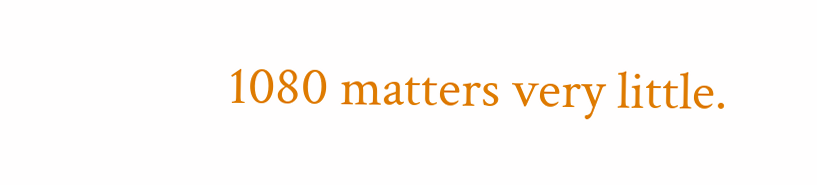1080 matters very little.